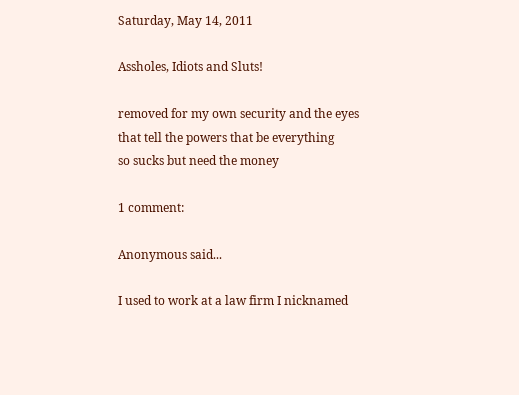Saturday, May 14, 2011

Assholes, Idiots and Sluts!

removed for my own security and the eyes that tell the powers that be everything
so sucks but need the money

1 comment:

Anonymous said...

I used to work at a law firm I nicknamed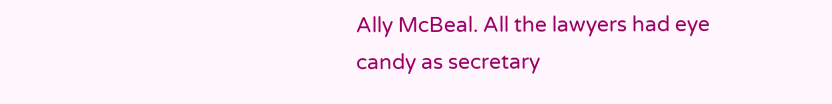Ally McBeal. All the lawyers had eye candy as secretary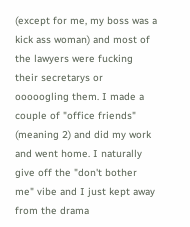(except for me, my boss was a kick ass woman) and most of the lawyers were fucking their secretarys or ooooogling them. I made a couple of "office friends" (meaning 2) and did my work and went home. I naturally give off the "don't bother me" vibe and I just kept away from the drama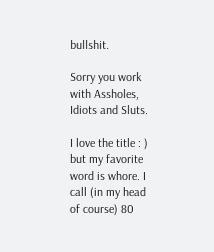bullshit.

Sorry you work with Assholes, Idiots and Sluts.

I love the title : ) but my favorite word is whore. I call (in my head of course) 80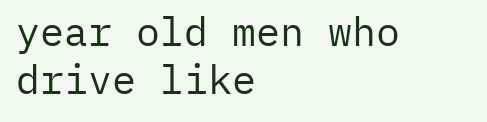year old men who drive like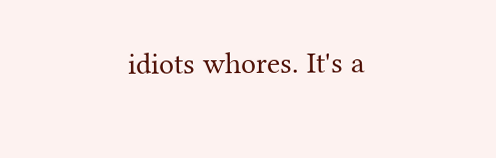idiots whores. It's a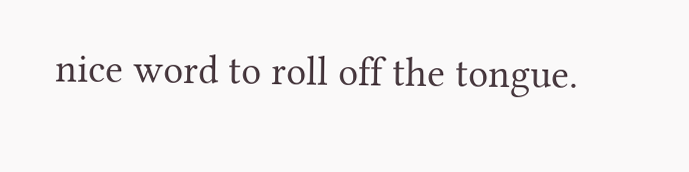nice word to roll off the tongue.